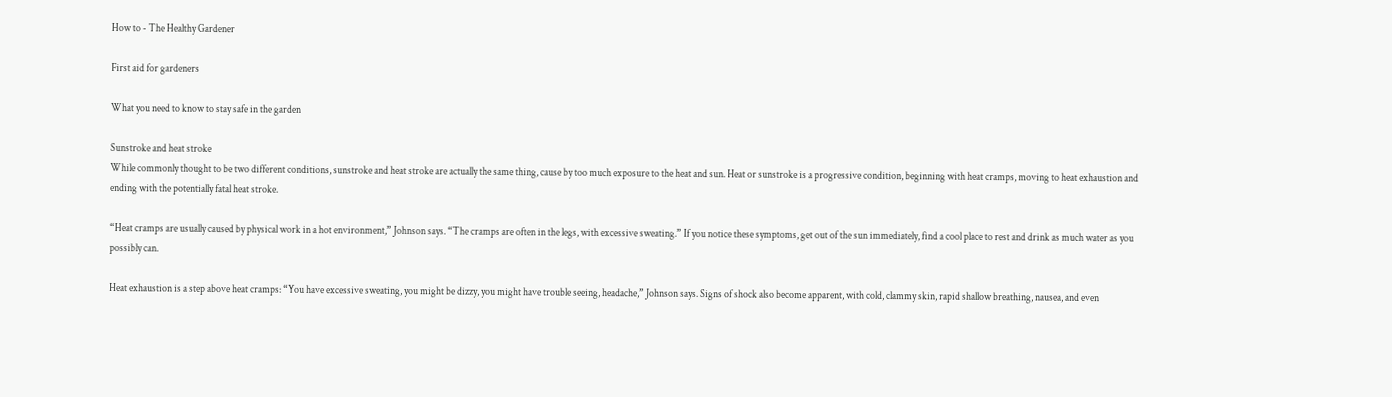How to - The Healthy Gardener

First aid for gardeners

What you need to know to stay safe in the garden

Sunstroke and heat stroke
While commonly thought to be two different conditions, sunstroke and heat stroke are actually the same thing, cause by too much exposure to the heat and sun. Heat or sunstroke is a progressive condition, beginning with heat cramps, moving to heat exhaustion and ending with the potentially fatal heat stroke.

“Heat cramps are usually caused by physical work in a hot environment,” Johnson says. “The cramps are often in the legs, with excessive sweating.” If you notice these symptoms, get out of the sun immediately, find a cool place to rest and drink as much water as you possibly can.

Heat exhaustion is a step above heat cramps: “You have excessive sweating, you might be dizzy, you might have trouble seeing, headache,” Johnson says. Signs of shock also become apparent, with cold, clammy skin, rapid shallow breathing, nausea, and even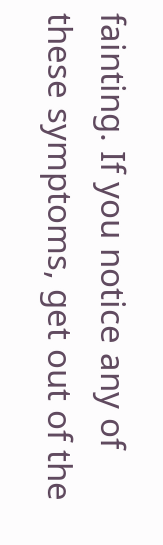fainting. If you notice any of these symptoms, get out of the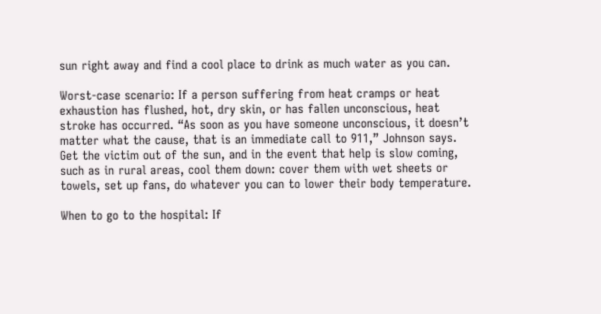sun right away and find a cool place to drink as much water as you can.

Worst-case scenario: If a person suffering from heat cramps or heat exhaustion has flushed, hot, dry skin, or has fallen unconscious, heat stroke has occurred. “As soon as you have someone unconscious, it doesn’t matter what the cause, that is an immediate call to 911,” Johnson says. Get the victim out of the sun, and in the event that help is slow coming, such as in rural areas, cool them down: cover them with wet sheets or towels, set up fans, do whatever you can to lower their body temperature.

When to go to the hospital: If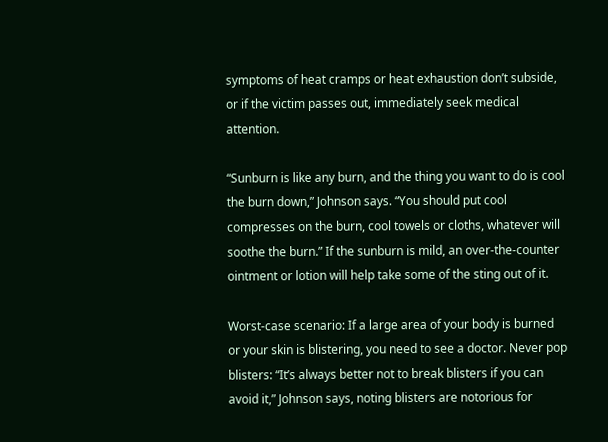symptoms of heat cramps or heat exhaustion don’t subside, or if the victim passes out, immediately seek medical attention.

“Sunburn is like any burn, and the thing you want to do is cool the burn down,” Johnson says. “You should put cool compresses on the burn, cool towels or cloths, whatever will soothe the burn.” If the sunburn is mild, an over-the-counter ointment or lotion will help take some of the sting out of it.

Worst-case scenario: If a large area of your body is burned or your skin is blistering, you need to see a doctor. Never pop blisters: “It’s always better not to break blisters if you can avoid it,” Johnson says, noting blisters are notorious for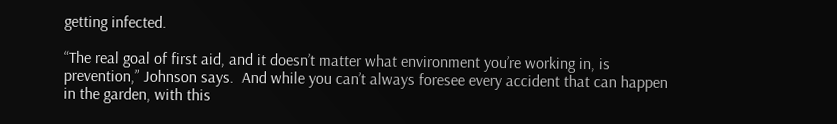getting infected.

“The real goal of first aid, and it doesn’t matter what environment you’re working in, is prevention,” Johnson says.  And while you can’t always foresee every accident that can happen in the garden, with this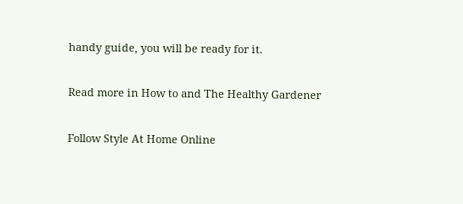handy guide, you will be ready for it.

Read more in How to and The Healthy Gardener

Follow Style At Home Online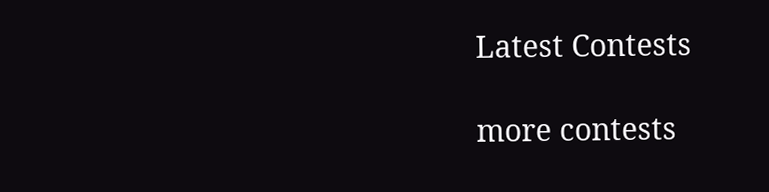Latest Contests

more contests